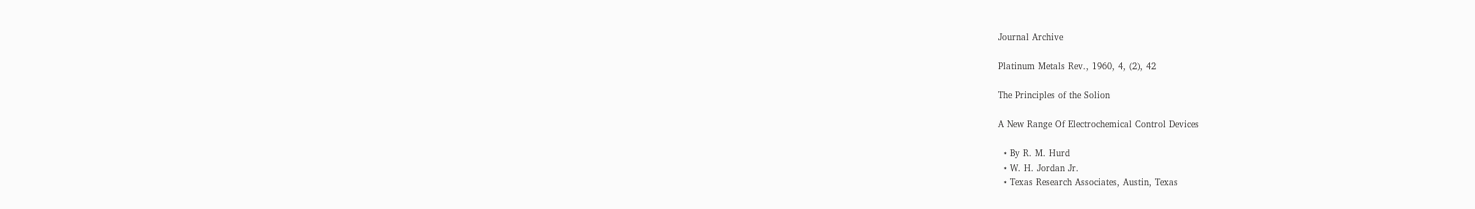Journal Archive

Platinum Metals Rev., 1960, 4, (2), 42

The Principles of the Solion

A New Range Of Electrochemical Control Devices

  • By R. M. Hurd
  • W. H. Jordan Jr.
  • Texas Research Associates, Austin, Texas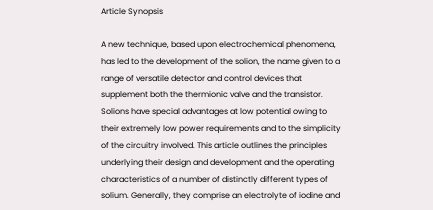Article Synopsis

A new technique, based upon electrochemical phenomena, has led to the development of the solion, the name given to a range of versatile detector and control devices that supplement both the thermionic valve and the transistor. Solions have special advantages at low potential owing to their extremely low power requirements and to the simplicity of the circuitry involved. This article outlines the principles underlying their design and development and the operating characteristics of a number of distinctly different types of solium. Generally, they comprise an electrolyte of iodine and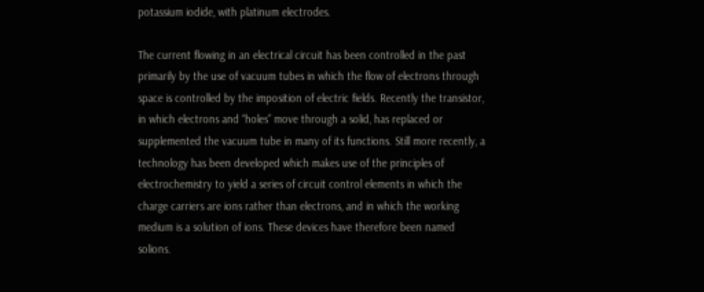potassium iodide, with platinum electrodes.

The current flowing in an electrical circuit has been controlled in the past primarily by the use of vacuum tubes in which the flow of electrons through space is controlled by the imposition of electric fields. Recently the transistor, in which electrons and “holes” move through a solid, has replaced or supplemented the vacuum tube in many of its functions. Still more recently, a technology has been developed which makes use of the principles of electrochemistry to yield a series of circuit control elements in which the charge carriers are ions rather than electrons, and in which the working medium is a solution of ions. These devices have therefore been named solions.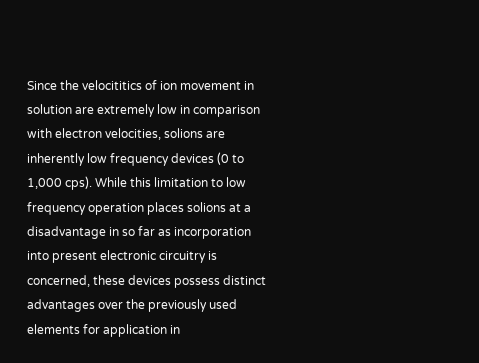Since the velocititics of ion movement in solution are extremely low in comparison with electron velocities, solions are inherently low frequency devices (0 to 1,000 cps). While this limitation to low frequency operation places solions at a disadvantage in so far as incorporation into present electronic circuitry is concerned, these devices possess distinct advantages over the previously used elements for application in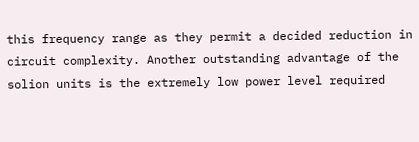this frequency range as they permit a decided reduction in circuit complexity. Another outstanding advantage of the solion units is the extremely low power level required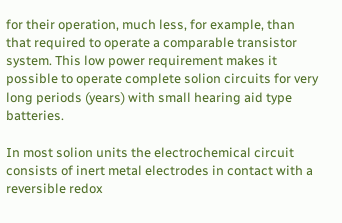for their operation, much less, for example, than that required to operate a comparable transistor system. This low power requirement makes it possible to operate complete solion circuits for very long periods (years) with small hearing aid type batteries.

In most solion units the electrochemical circuit consists of inert metal electrodes in contact with a reversible redox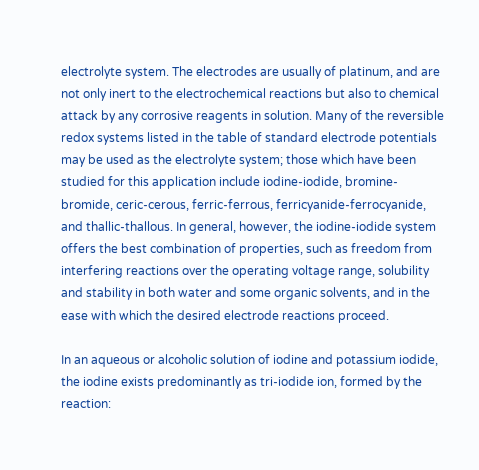electrolyte system. The electrodes are usually of platinum, and are not only inert to the electrochemical reactions but also to chemical attack by any corrosive reagents in solution. Many of the reversible redox systems listed in the table of standard electrode potentials may be used as the electrolyte system; those which have been studied for this application include iodine-iodide, bromine-bromide, ceric-cerous, ferric-ferrous, ferricyanide-ferrocyanide, and thallic-thallous. In general, however, the iodine-iodide system offers the best combination of properties, such as freedom from interfering reactions over the operating voltage range, solubility and stability in both water and some organic solvents, and in the ease with which the desired electrode reactions proceed.

In an aqueous or alcoholic solution of iodine and potassium iodide, the iodine exists predominantly as tri-iodide ion, formed by the reaction: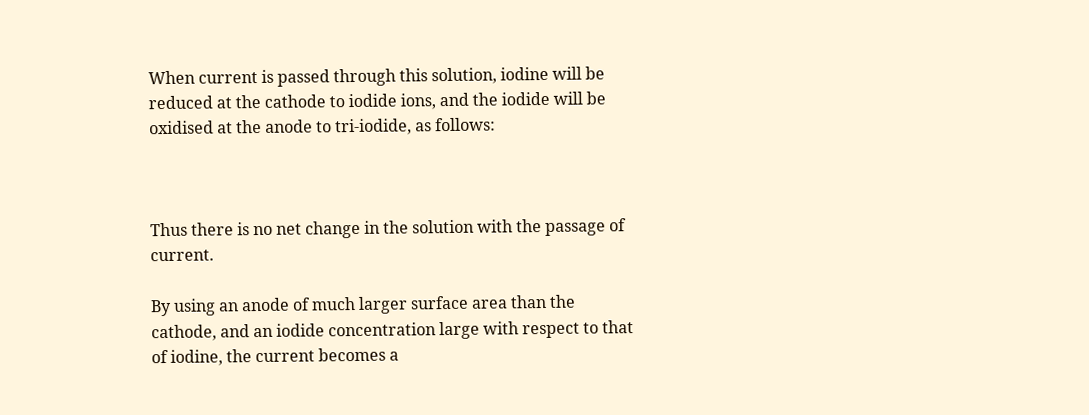When current is passed through this solution, iodine will be reduced at the cathode to iodide ions, and the iodide will be oxidised at the anode to tri-iodide, as follows:



Thus there is no net change in the solution with the passage of current.

By using an anode of much larger surface area than the cathode, and an iodide concentration large with respect to that of iodine, the current becomes a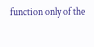function only of the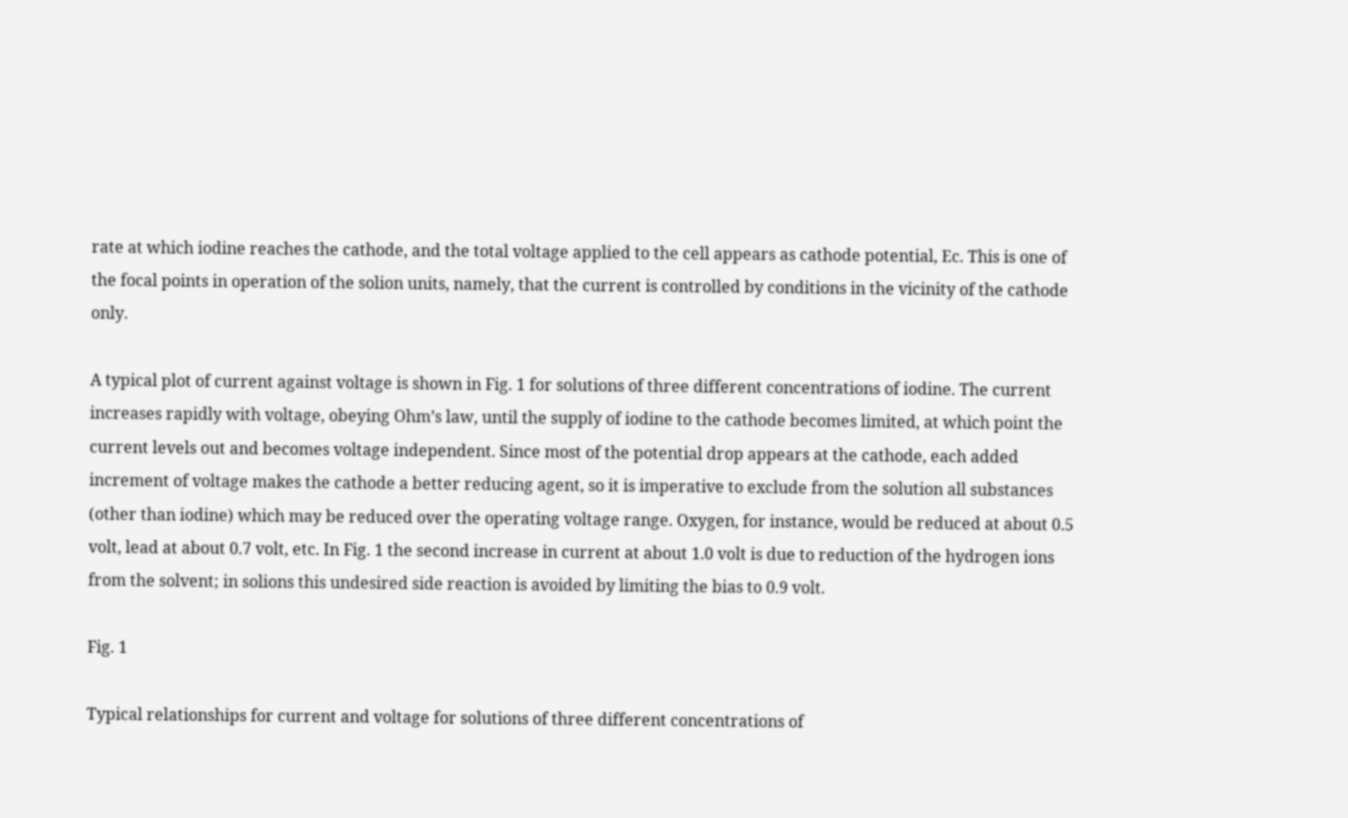rate at which iodine reaches the cathode, and the total voltage applied to the cell appears as cathode potential, Ec. This is one of the focal points in operation of the solion units, namely, that the current is controlled by conditions in the vicinity of the cathode only.

A typical plot of current against voltage is shown in Fig. 1 for solutions of three different concentrations of iodine. The current increases rapidly with voltage, obeying Ohm’s law, until the supply of iodine to the cathode becomes limited, at which point the current levels out and becomes voltage independent. Since most of the potential drop appears at the cathode, each added increment of voltage makes the cathode a better reducing agent, so it is imperative to exclude from the solution all substances (other than iodine) which may be reduced over the operating voltage range. Oxygen, for instance, would be reduced at about 0.5 volt, lead at about 0.7 volt, etc. In Fig. 1 the second increase in current at about 1.0 volt is due to reduction of the hydrogen ions from the solvent; in solions this undesired side reaction is avoided by limiting the bias to 0.9 volt.

Fig. 1

Typical relationships for current and voltage for solutions of three different concentrations of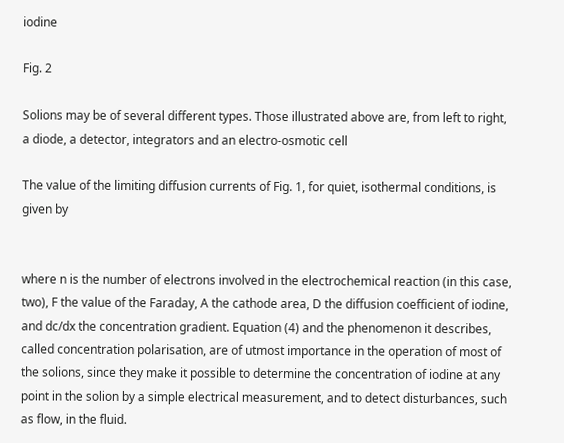iodine

Fig. 2

Solions may be of several different types. Those illustrated above are, from left to right, a diode, a detector, integrators and an electro-osmotic cell

The value of the limiting diffusion currents of Fig. 1, for quiet, isothermal conditions, is given by


where n is the number of electrons involved in the electrochemical reaction (in this case, two), F the value of the Faraday, A the cathode area, D the diffusion coefficient of iodine, and dc/dx the concentration gradient. Equation (4) and the phenomenon it describes, called concentration polarisation, are of utmost importance in the operation of most of the solions, since they make it possible to determine the concentration of iodine at any point in the solion by a simple electrical measurement, and to detect disturbances, such as flow, in the fluid.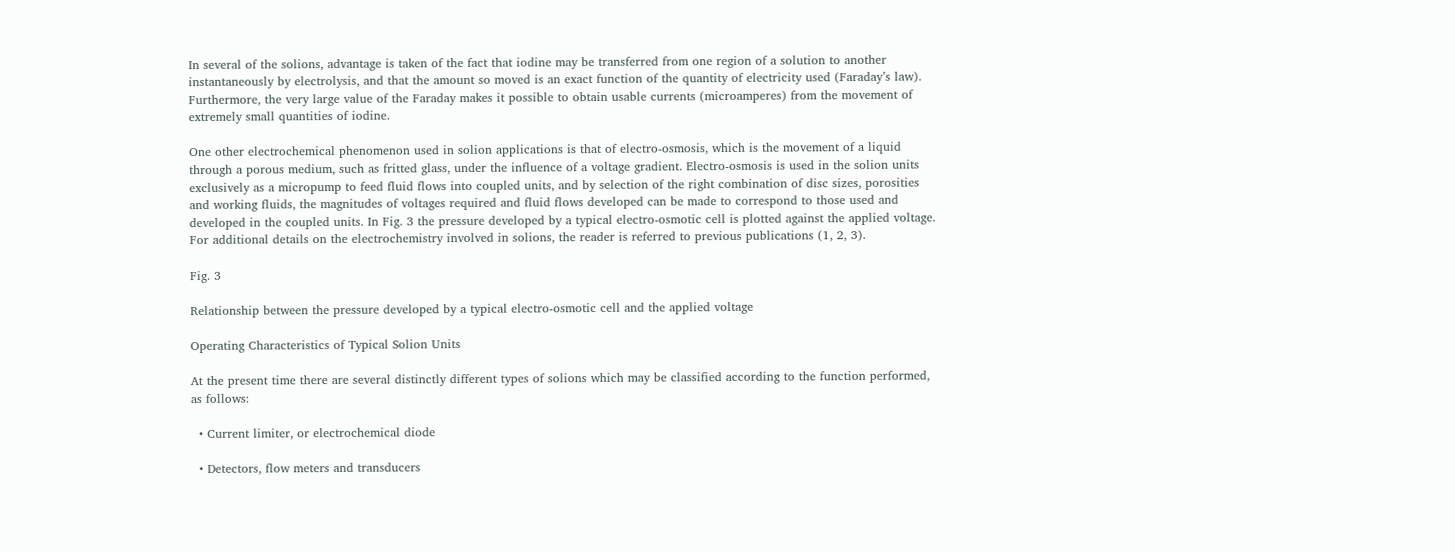In several of the solions, advantage is taken of the fact that iodine may be transferred from one region of a solution to another instantaneously by electrolysis, and that the amount so moved is an exact function of the quantity of electricity used (Faraday’s law). Furthermore, the very large value of the Faraday makes it possible to obtain usable currents (microamperes) from the movement of extremely small quantities of iodine.

One other electrochemical phenomenon used in solion applications is that of electro-osmosis, which is the movement of a liquid through a porous medium, such as fritted glass, under the influence of a voltage gradient. Electro-osmosis is used in the solion units exclusively as a micropump to feed fluid flows into coupled units, and by selection of the right combination of disc sizes, porosities and working fluids, the magnitudes of voltages required and fluid flows developed can be made to correspond to those used and developed in the coupled units. In Fig. 3 the pressure developed by a typical electro-osmotic cell is plotted against the applied voltage. For additional details on the electrochemistry involved in solions, the reader is referred to previous publications (1, 2, 3).

Fig. 3

Relationship between the pressure developed by a typical electro-osmotic cell and the applied voltage

Operating Characteristics of Typical Solion Units

At the present time there are several distinctly different types of solions which may be classified according to the function performed, as follows:

  • Current limiter, or electrochemical diode

  • Detectors, flow meters and transducers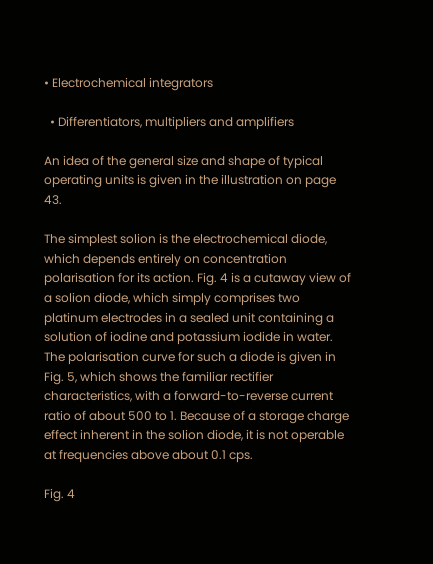• Electrochemical integrators

  • Differentiators, multipliers and amplifiers

An idea of the general size and shape of typical operating units is given in the illustration on page 43.

The simplest solion is the electrochemical diode, which depends entirely on concentration polarisation for its action. Fig. 4 is a cutaway view of a solion diode, which simply comprises two platinum electrodes in a sealed unit containing a solution of iodine and potassium iodide in water. The polarisation curve for such a diode is given in Fig. 5, which shows the familiar rectifier characteristics, with a forward-to-reverse current ratio of about 500 to 1. Because of a storage charge effect inherent in the solion diode, it is not operable at frequencies above about 0.1 cps.

Fig. 4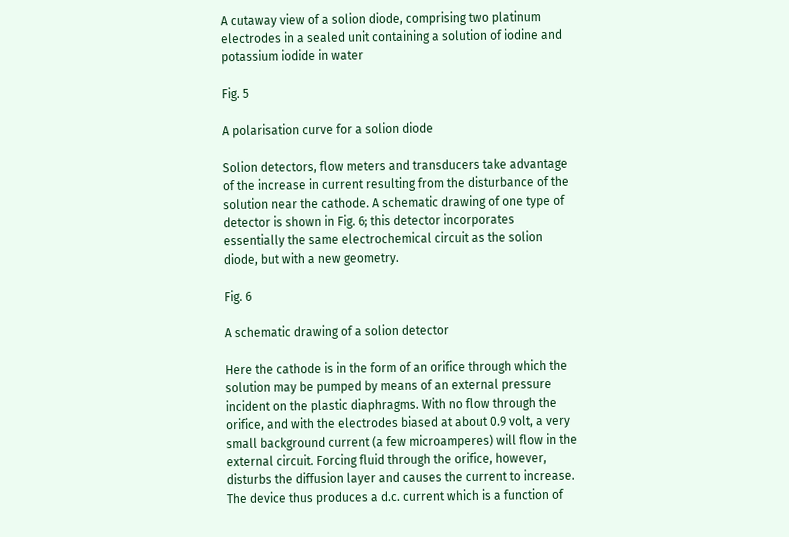A cutaway view of a solion diode, comprising two platinum electrodes in a sealed unit containing a solution of iodine and potassium iodide in water

Fig. 5

A polarisation curve for a solion diode

Solion detectors, flow meters and transducers take advantage of the increase in current resulting from the disturbance of the solution near the cathode. A schematic drawing of one type of detector is shown in Fig. 6; this detector incorporates essentially the same electrochemical circuit as the solion diode, but with a new geometry.

Fig. 6

A schematic drawing of a solion detector

Here the cathode is in the form of an orifice through which the solution may be pumped by means of an external pressure incident on the plastic diaphragms. With no flow through the orifice, and with the electrodes biased at about 0.9 volt, a very small background current (a few microamperes) will flow in the external circuit. Forcing fluid through the orifice, however, disturbs the diffusion layer and causes the current to increase. The device thus produces a d.c. current which is a function of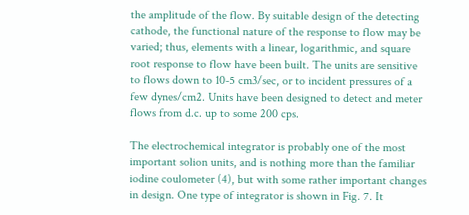the amplitude of the flow. By suitable design of the detecting cathode, the functional nature of the response to flow may be varied; thus, elements with a linear, logarithmic, and square root response to flow have been built. The units are sensitive to flows down to 10-5 cm3/sec, or to incident pressures of a few dynes/cm2. Units have been designed to detect and meter flows from d.c. up to some 200 cps.

The electrochemical integrator is probably one of the most important solion units, and is nothing more than the familiar iodine coulometer (4), but with some rather important changes in design. One type of integrator is shown in Fig. 7. It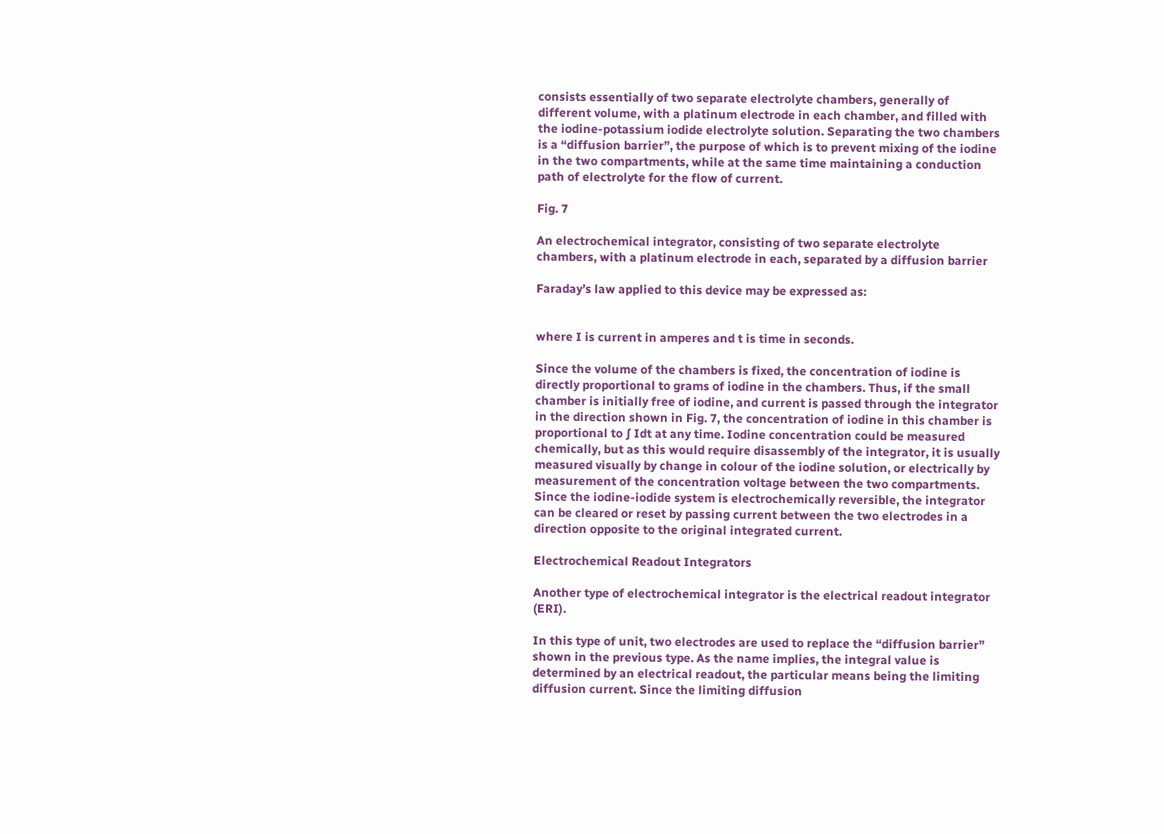consists essentially of two separate electrolyte chambers, generally of different volume, with a platinum electrode in each chamber, and filled with the iodine-potassium iodide electrolyte solution. Separating the two chambers is a “diffusion barrier”, the purpose of which is to prevent mixing of the iodine in the two compartments, while at the same time maintaining a conduction path of electrolyte for the flow of current.

Fig. 7

An electrochemical integrator, consisting of two separate electrolyte chambers, with a platinum electrode in each, separated by a diffusion barrier

Faraday’s law applied to this device may be expressed as:


where I is current in amperes and t is time in seconds.

Since the volume of the chambers is fixed, the concentration of iodine is directly proportional to grams of iodine in the chambers. Thus, if the small chamber is initially free of iodine, and current is passed through the integrator in the direction shown in Fig. 7, the concentration of iodine in this chamber is proportional to ∫ Idt at any time. Iodine concentration could be measured chemically, but as this would require disassembly of the integrator, it is usually measured visually by change in colour of the iodine solution, or electrically by measurement of the concentration voltage between the two compartments. Since the iodine-iodide system is electrochemically reversible, the integrator can be cleared or reset by passing current between the two electrodes in a direction opposite to the original integrated current.

Electrochemical Readout Integrators

Another type of electrochemical integrator is the electrical readout integrator (ERI).

In this type of unit, two electrodes are used to replace the “diffusion barrier” shown in the previous type. As the name implies, the integral value is determined by an electrical readout, the particular means being the limiting diffusion current. Since the limiting diffusion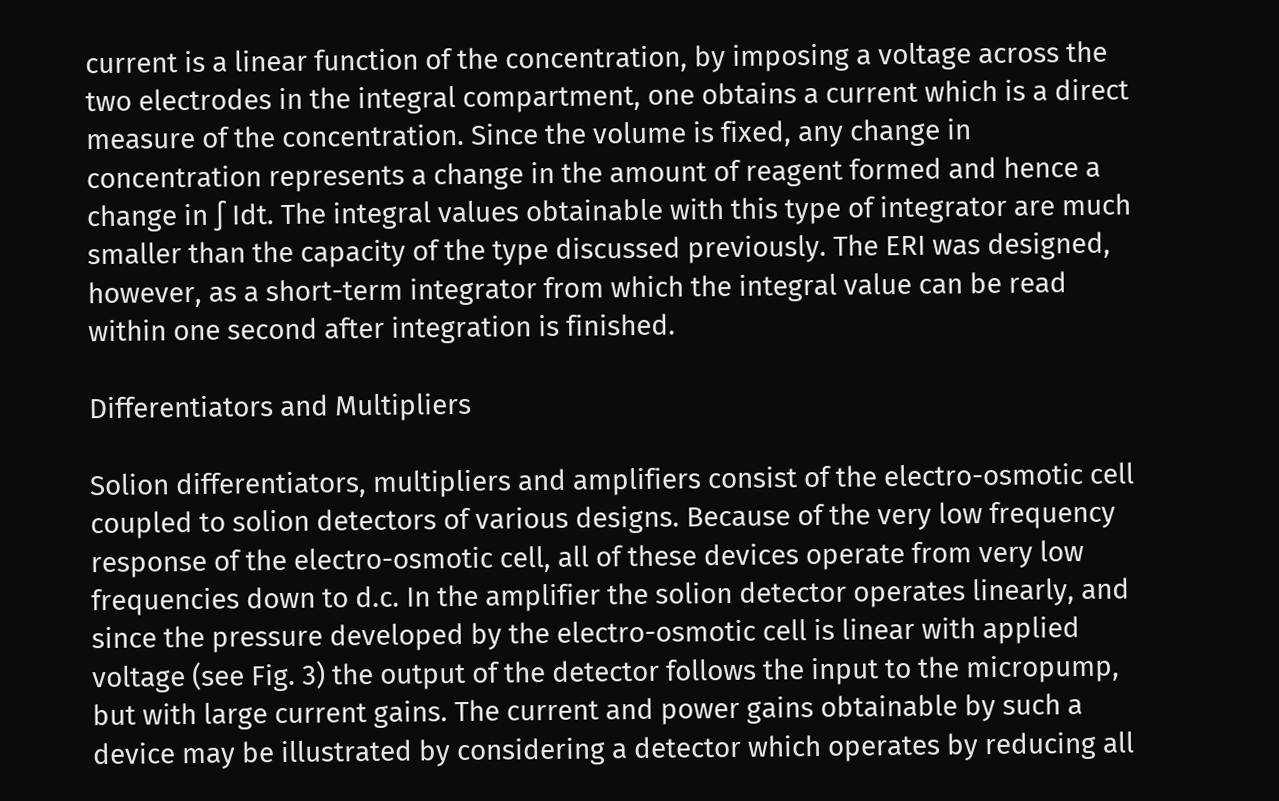current is a linear function of the concentration, by imposing a voltage across the two electrodes in the integral compartment, one obtains a current which is a direct measure of the concentration. Since the volume is fixed, any change in concentration represents a change in the amount of reagent formed and hence a change in ∫ Idt. The integral values obtainable with this type of integrator are much smaller than the capacity of the type discussed previously. The ERI was designed, however, as a short-term integrator from which the integral value can be read within one second after integration is finished.

Differentiators and Multipliers

Solion differentiators, multipliers and amplifiers consist of the electro-osmotic cell coupled to solion detectors of various designs. Because of the very low frequency response of the electro-osmotic cell, all of these devices operate from very low frequencies down to d.c. In the amplifier the solion detector operates linearly, and since the pressure developed by the electro-osmotic cell is linear with applied voltage (see Fig. 3) the output of the detector follows the input to the micropump, but with large current gains. The current and power gains obtainable by such a device may be illustrated by considering a detector which operates by reducing all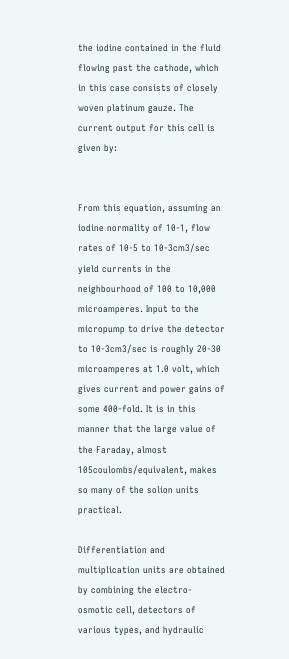the iodine contained in the fluid flowing past the cathode, which in this case consists of closely woven platinum gauze. The current output for this cell is given by:


From this equation, assuming an iodine normality of 10-1, flow rates of 10-5 to 10-3cm3/sec yield currents in the neighbourhood of 100 to 10,000 microamperes. Input to the micropump to drive the detector to 10-3cm3/sec is roughly 20-30 microamperes at 1.0 volt, which gives current and power gains of some 400-fold. It is in this manner that the large value of the Faraday, almost 105coulombs/equivalent, makes so many of the solion units practical.

Differentiation and multiplication units are obtained by combining the electro-osmotic cell, detectors of various types, and hydraulic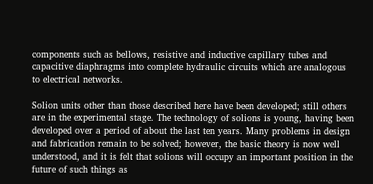components such as bellows, resistive and inductive capillary tubes and capacitive diaphragms into complete hydraulic circuits which are analogous to electrical networks.

Solion units other than those described here have been developed; still others are in the experimental stage. The technology of solions is young, having been developed over a period of about the last ten years. Many problems in design and fabrication remain to be solved; however, the basic theory is now well understood, and it is felt that solions will occupy an important position in the future of such things as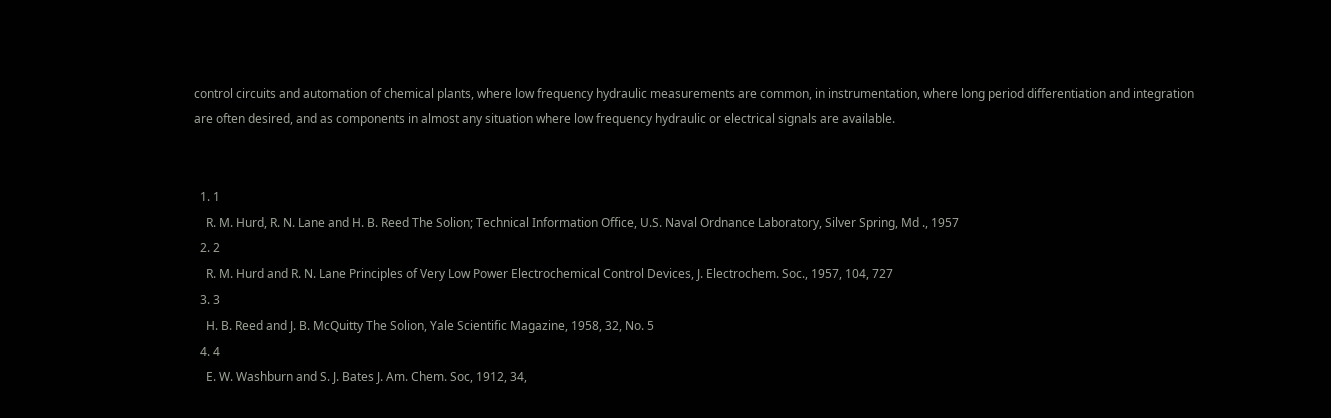control circuits and automation of chemical plants, where low frequency hydraulic measurements are common, in instrumentation, where long period differentiation and integration are often desired, and as components in almost any situation where low frequency hydraulic or electrical signals are available.


  1. 1
    R. M. Hurd, R. N. Lane and H. B. Reed The Solion; Technical Information Office, U.S. Naval Ordnance Laboratory, Silver Spring, Md ., 1957
  2. 2
    R. M. Hurd and R. N. Lane Principles of Very Low Power Electrochemical Control Devices, J. Electrochem. Soc., 1957, 104, 727
  3. 3
    H. B. Reed and J. B. McQuitty The Solion, Yale Scientific Magazine, 1958, 32, No. 5
  4. 4
    E. W. Washburn and S. J. Bates J. Am. Chem. Soc, 1912, 34,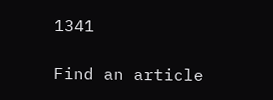1341

Find an article